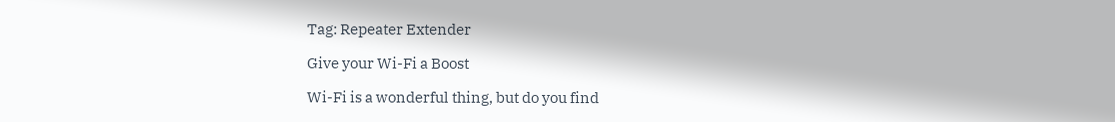Tag: Repeater Extender

Give your Wi-Fi a Boost

Wi-Fi is a wonderful thing, but do you find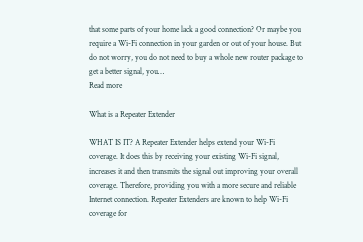that some parts of your home lack a good connection? Or maybe you require a Wi-Fi connection in your garden or out of your house. But do not worry, you do not need to buy a whole new router package to get a better signal, you…
Read more

What is a Repeater Extender

WHAT IS IT? A Repeater Extender helps extend your Wi-Fi coverage. It does this by receiving your existing Wi-Fi signal, increases it and then transmits the signal out improving your overall coverage. Therefore, providing you with a more secure and reliable Internet connection. Repeater Extenders are known to help Wi-Fi coverage for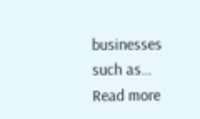businesses such as…
Read more